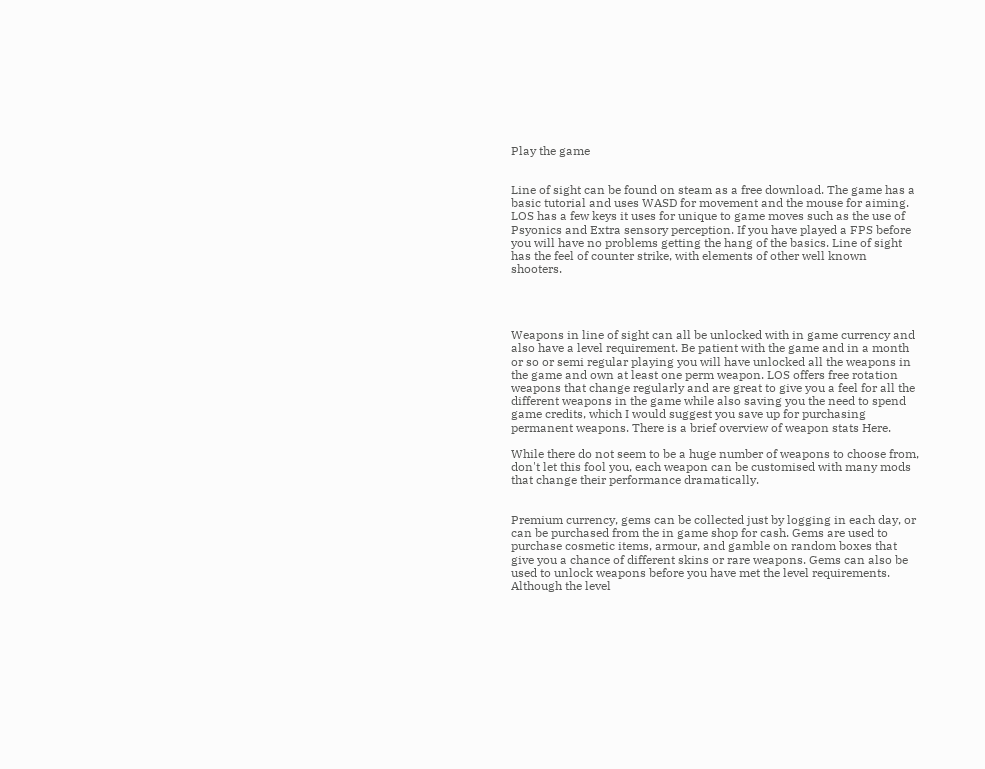Play the game


Line of sight can be found on steam as a free download. The game has a basic tutorial and uses WASD for movement and the mouse for aiming. LOS has a few keys it uses for unique to game moves such as the use of Psyonics and Extra sensory perception. If you have played a FPS before you will have no problems getting the hang of the basics. Line of sight has the feel of counter strike, with elements of other well known shooters.




Weapons in line of sight can all be unlocked with in game currency and also have a level requirement. Be patient with the game and in a month or so or semi regular playing you will have unlocked all the weapons in the game and own at least one perm weapon. LOS offers free rotation weapons that change regularly and are great to give you a feel for all the different weapons in the game while also saving you the need to spend game credits, which I would suggest you save up for purchasing permanent weapons. There is a brief overview of weapon stats Here.

While there do not seem to be a huge number of weapons to choose from, don't let this fool you, each weapon can be customised with many mods that change their performance dramatically.


Premium currency, gems can be collected just by logging in each day, or can be purchased from the in game shop for cash. Gems are used to purchase cosmetic items, armour, and gamble on random boxes that give you a chance of different skins or rare weapons. Gems can also be used to unlock weapons before you have met the level requirements. Although the level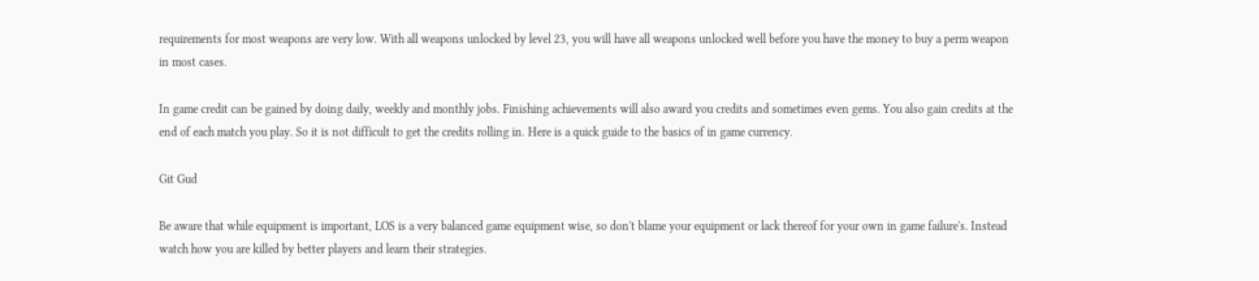requirements for most weapons are very low. With all weapons unlocked by level 23, you will have all weapons unlocked well before you have the money to buy a perm weapon in most cases.

In game credit can be gained by doing daily, weekly and monthly jobs. Finishing achievements will also award you credits and sometimes even gems. You also gain credits at the end of each match you play. So it is not difficult to get the credits rolling in. Here is a quick guide to the basics of in game currency.

Git Gud

Be aware that while equipment is important, LOS is a very balanced game equipment wise, so don't blame your equipment or lack thereof for your own in game failure's. Instead watch how you are killed by better players and learn their strategies.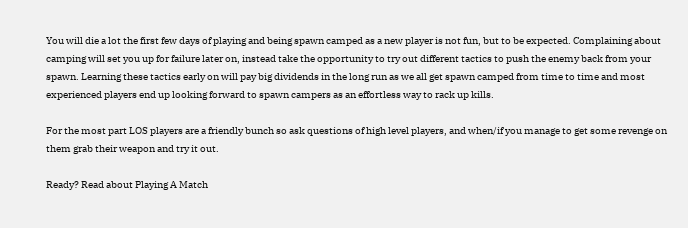You will die a lot the first few days of playing and being spawn camped as a new player is not fun, but to be expected. Complaining about camping will set you up for failure later on, instead take the opportunity to try out different tactics to push the enemy back from your spawn. Learning these tactics early on will pay big dividends in the long run as we all get spawn camped from time to time and most experienced players end up looking forward to spawn campers as an effortless way to rack up kills.

For the most part LOS players are a friendly bunch so ask questions of high level players, and when/if you manage to get some revenge on them grab their weapon and try it out.

Ready? Read about Playing A Match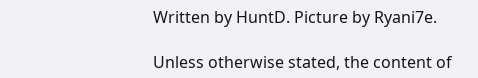Written by HuntD. Picture by Ryani7e.

Unless otherwise stated, the content of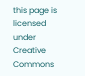this page is licensed under Creative Commons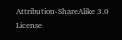Attribution-ShareAlike 3.0 License